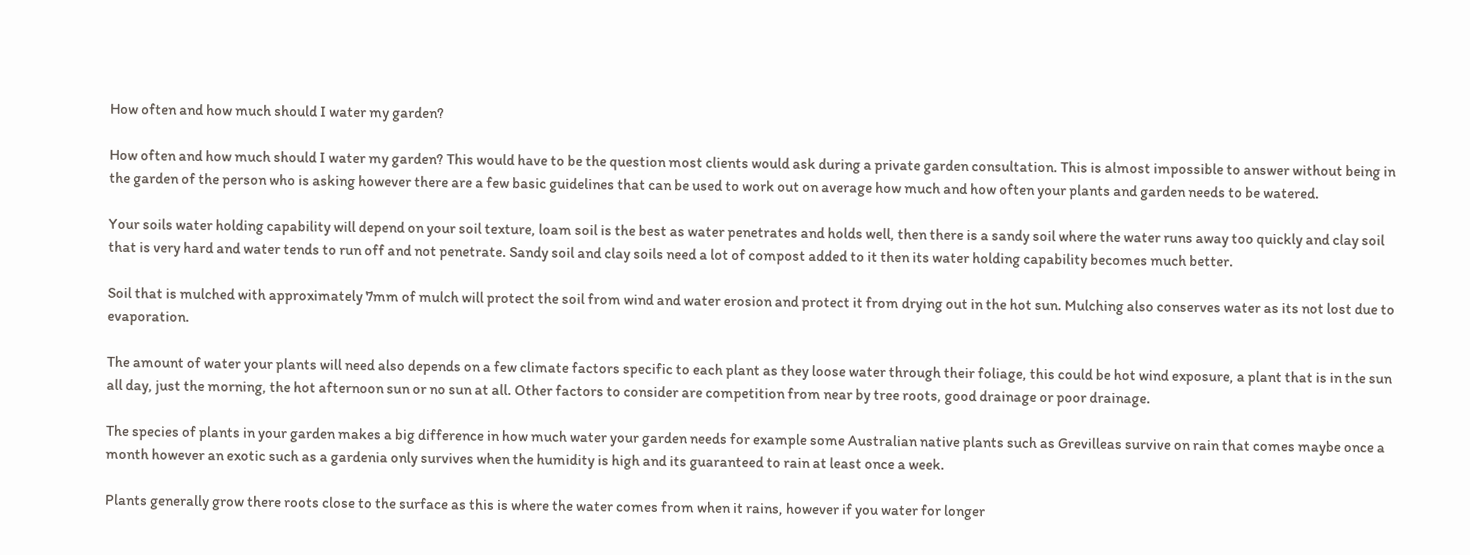How often and how much should I water my garden?

How often and how much should I water my garden? This would have to be the question most clients would ask during a private garden consultation. This is almost impossible to answer without being in the garden of the person who is asking however there are a few basic guidelines that can be used to work out on average how much and how often your plants and garden needs to be watered.

Your soils water holding capability will depend on your soil texture, loam soil is the best as water penetrates and holds well, then there is a sandy soil where the water runs away too quickly and clay soil that is very hard and water tends to run off and not penetrate. Sandy soil and clay soils need a lot of compost added to it then its water holding capability becomes much better.

Soil that is mulched with approximately 7mm of mulch will protect the soil from wind and water erosion and protect it from drying out in the hot sun. Mulching also conserves water as its not lost due to evaporation.

The amount of water your plants will need also depends on a few climate factors specific to each plant as they loose water through their foliage, this could be hot wind exposure, a plant that is in the sun all day, just the morning, the hot afternoon sun or no sun at all. Other factors to consider are competition from near by tree roots, good drainage or poor drainage.

The species of plants in your garden makes a big difference in how much water your garden needs for example some Australian native plants such as Grevilleas survive on rain that comes maybe once a month however an exotic such as a gardenia only survives when the humidity is high and its guaranteed to rain at least once a week.

Plants generally grow there roots close to the surface as this is where the water comes from when it rains, however if you water for longer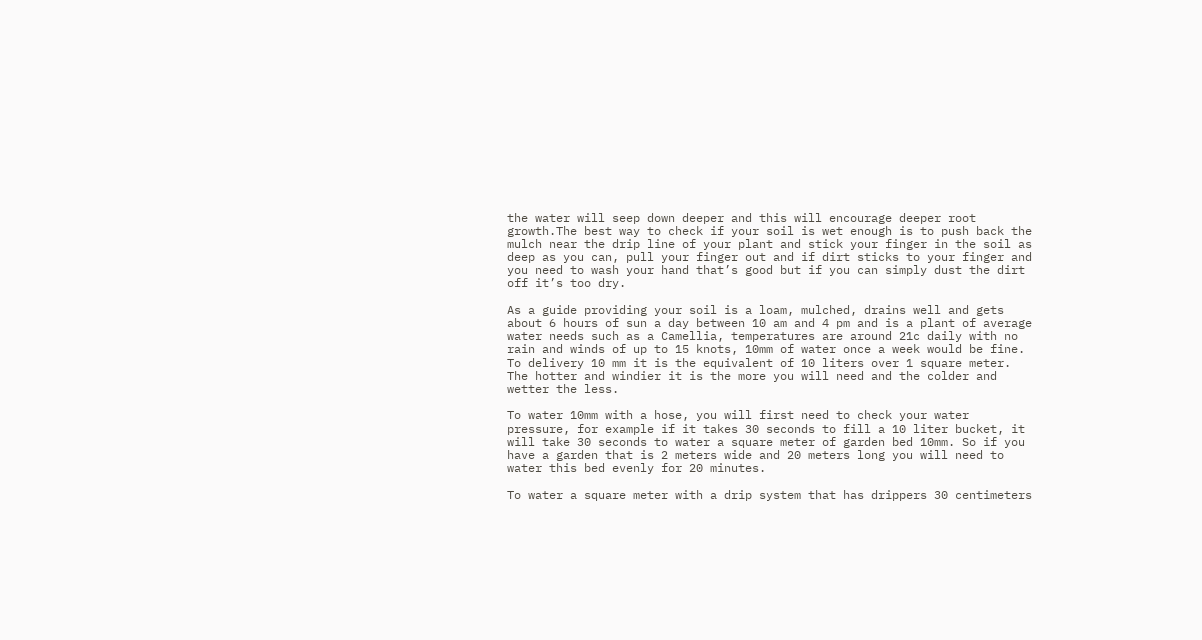the water will seep down deeper and this will encourage deeper root growth.The best way to check if your soil is wet enough is to push back the mulch near the drip line of your plant and stick your finger in the soil as deep as you can, pull your finger out and if dirt sticks to your finger and you need to wash your hand that’s good but if you can simply dust the dirt off it’s too dry.

As a guide providing your soil is a loam, mulched, drains well and gets about 6 hours of sun a day between 10 am and 4 pm and is a plant of average water needs such as a Camellia, temperatures are around 21c daily with no rain and winds of up to 15 knots, 10mm of water once a week would be fine. To delivery 10 mm it is the equivalent of 10 liters over 1 square meter. The hotter and windier it is the more you will need and the colder and wetter the less.

To water 10mm with a hose, you will first need to check your water pressure, for example if it takes 30 seconds to fill a 10 liter bucket, it will take 30 seconds to water a square meter of garden bed 10mm. So if you have a garden that is 2 meters wide and 20 meters long you will need to water this bed evenly for 20 minutes.

To water a square meter with a drip system that has drippers 30 centimeters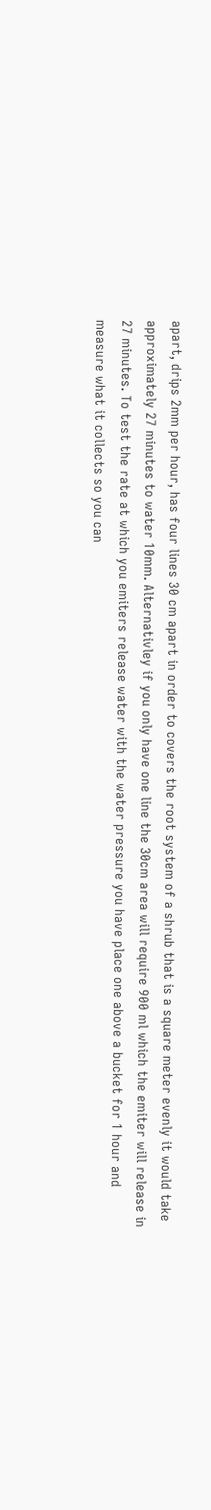apart, drips 2mm per hour, has four lines 30 cm apart in order to covers the root system of a shrub that is a square meter evenly it would take approximately 27 minutes to water 10mm. Alternativley if you only have one line the 30cm area will require 900 ml which the emiter will release in 27 minutes. To test the rate at which you emiters release water with the water pressure you have place one above a bucket for 1 hour and measure what it collects so you can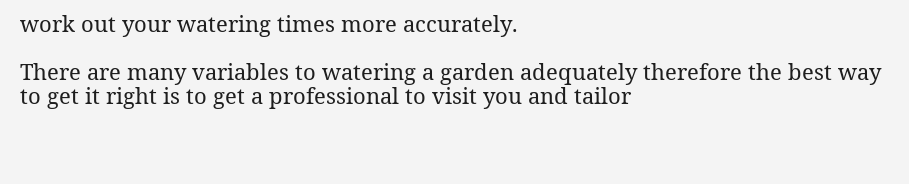work out your watering times more accurately.

There are many variables to watering a garden adequately therefore the best way to get it right is to get a professional to visit you and tailor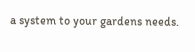a system to your gardens needs.